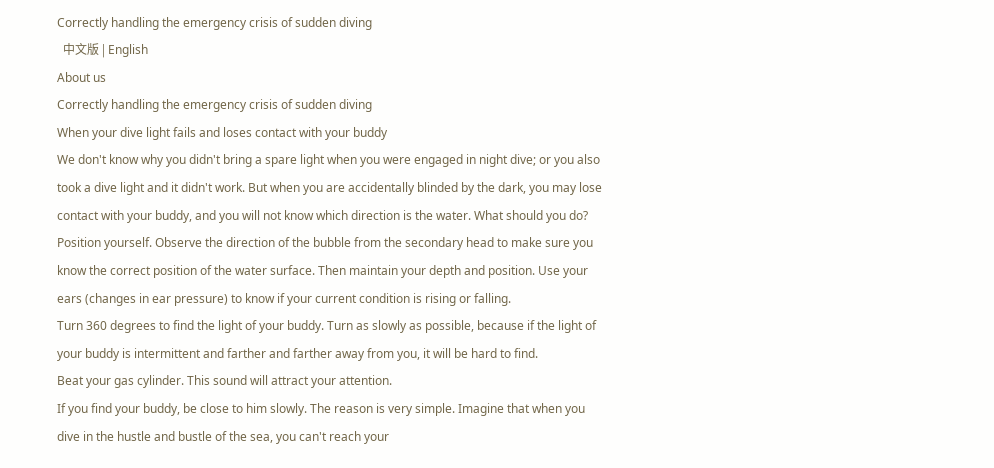Correctly handling the emergency crisis of sudden diving
  中文版 | English
About us
Correctly handling the emergency crisis of sudden diving
When your dive light fails and loses contact with your buddy
We don't know why you didn't bring a spare light when you were engaged in night dive; or you also took a dive light and it didn't work. But when you are accidentally blinded by the dark, you may lose contact with your buddy, and you will not know which direction is the water. What should you do?
Position yourself. Observe the direction of the bubble from the secondary head to make sure you know the correct position of the water surface. Then maintain your depth and position. Use your ears (changes in ear pressure) to know if your current condition is rising or falling.
Turn 360 degrees to find the light of your buddy. Turn as slowly as possible, because if the light of your buddy is intermittent and farther and farther away from you, it will be hard to find.
Beat your gas cylinder. This sound will attract your attention.
If you find your buddy, be close to him slowly. The reason is very simple. Imagine that when you dive in the hustle and bustle of the sea, you can't reach your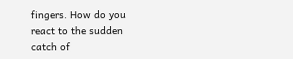fingers. How do you react to the sudden catch of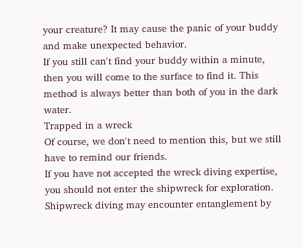your creature? It may cause the panic of your buddy and make unexpected behavior.
If you still can't find your buddy within a minute, then you will come to the surface to find it. This method is always better than both of you in the dark water.
Trapped in a wreck
Of course, we don't need to mention this, but we still have to remind our friends.
If you have not accepted the wreck diving expertise, you should not enter the shipwreck for exploration. Shipwreck diving may encounter entanglement by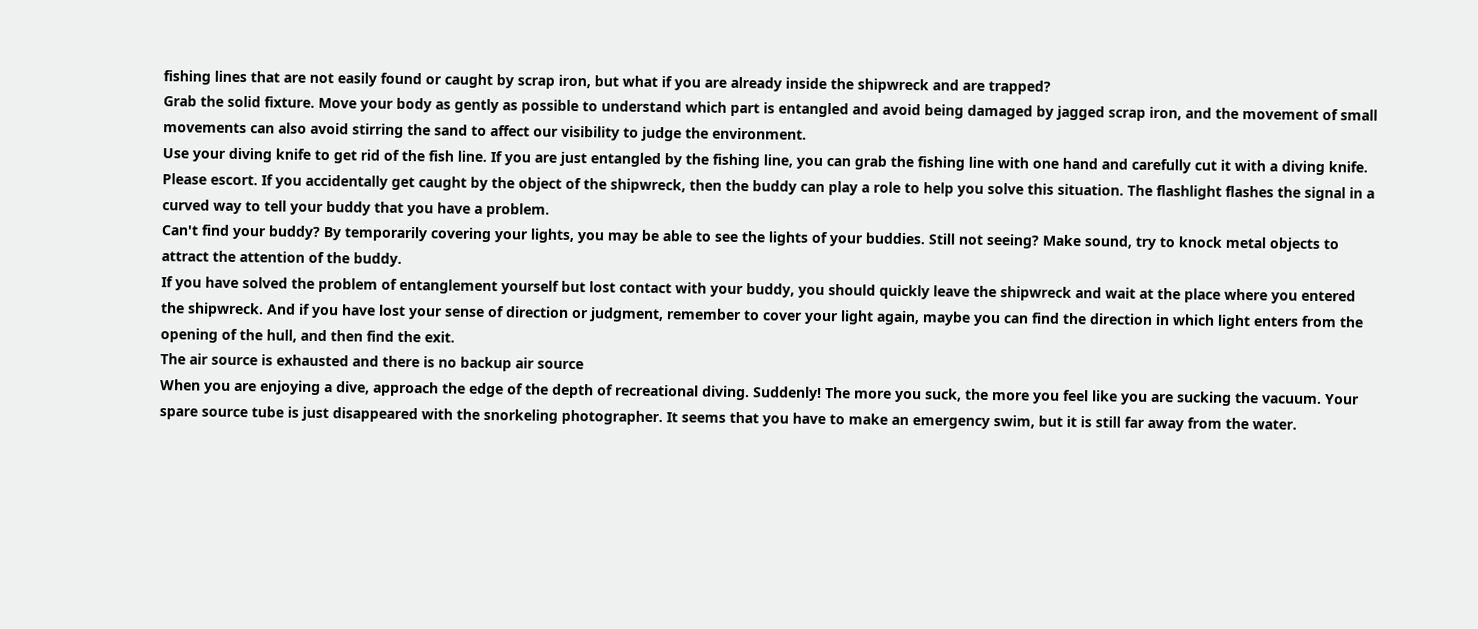fishing lines that are not easily found or caught by scrap iron, but what if you are already inside the shipwreck and are trapped?
Grab the solid fixture. Move your body as gently as possible to understand which part is entangled and avoid being damaged by jagged scrap iron, and the movement of small movements can also avoid stirring the sand to affect our visibility to judge the environment.
Use your diving knife to get rid of the fish line. If you are just entangled by the fishing line, you can grab the fishing line with one hand and carefully cut it with a diving knife.
Please escort. If you accidentally get caught by the object of the shipwreck, then the buddy can play a role to help you solve this situation. The flashlight flashes the signal in a curved way to tell your buddy that you have a problem.
Can't find your buddy? By temporarily covering your lights, you may be able to see the lights of your buddies. Still not seeing? Make sound, try to knock metal objects to attract the attention of the buddy.
If you have solved the problem of entanglement yourself but lost contact with your buddy, you should quickly leave the shipwreck and wait at the place where you entered the shipwreck. And if you have lost your sense of direction or judgment, remember to cover your light again, maybe you can find the direction in which light enters from the opening of the hull, and then find the exit.
The air source is exhausted and there is no backup air source
When you are enjoying a dive, approach the edge of the depth of recreational diving. Suddenly! The more you suck, the more you feel like you are sucking the vacuum. Your spare source tube is just disappeared with the snorkeling photographer. It seems that you have to make an emergency swim, but it is still far away from the water.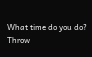What time do you do?
Throw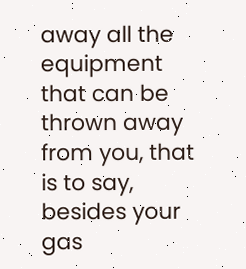away all the equipment that can be thrown away from you, that is to say, besides your gas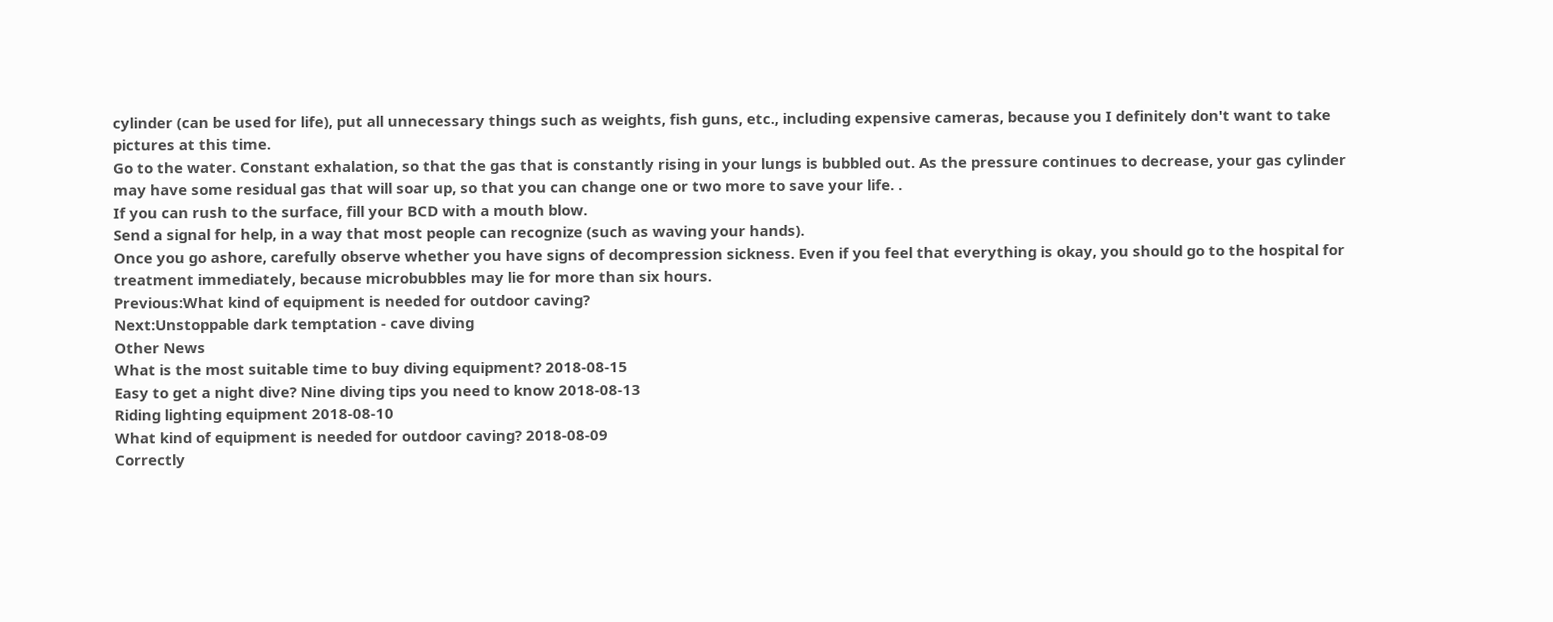cylinder (can be used for life), put all unnecessary things such as weights, fish guns, etc., including expensive cameras, because you I definitely don't want to take pictures at this time.
Go to the water. Constant exhalation, so that the gas that is constantly rising in your lungs is bubbled out. As the pressure continues to decrease, your gas cylinder may have some residual gas that will soar up, so that you can change one or two more to save your life. .
If you can rush to the surface, fill your BCD with a mouth blow.
Send a signal for help, in a way that most people can recognize (such as waving your hands).
Once you go ashore, carefully observe whether you have signs of decompression sickness. Even if you feel that everything is okay, you should go to the hospital for treatment immediately, because microbubbles may lie for more than six hours.
Previous:What kind of equipment is needed for outdoor caving?
Next:Unstoppable dark temptation - cave diving
Other News
What is the most suitable time to buy diving equipment? 2018-08-15
Easy to get a night dive? Nine diving tips you need to know 2018-08-13
Riding lighting equipment 2018-08-10
What kind of equipment is needed for outdoor caving? 2018-08-09
Correctly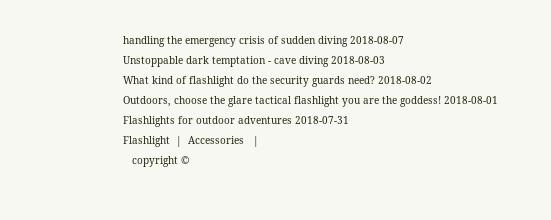handling the emergency crisis of sudden diving 2018-08-07
Unstoppable dark temptation - cave diving 2018-08-03
What kind of flashlight do the security guards need? 2018-08-02
Outdoors, choose the glare tactical flashlight you are the goddess! 2018-08-01
Flashlights for outdoor adventures 2018-07-31
Flashlight  |  Accessories   |
   copyright ©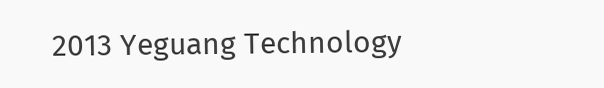2013 Yeguang Technology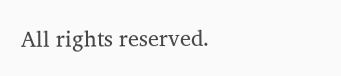All rights reserved.